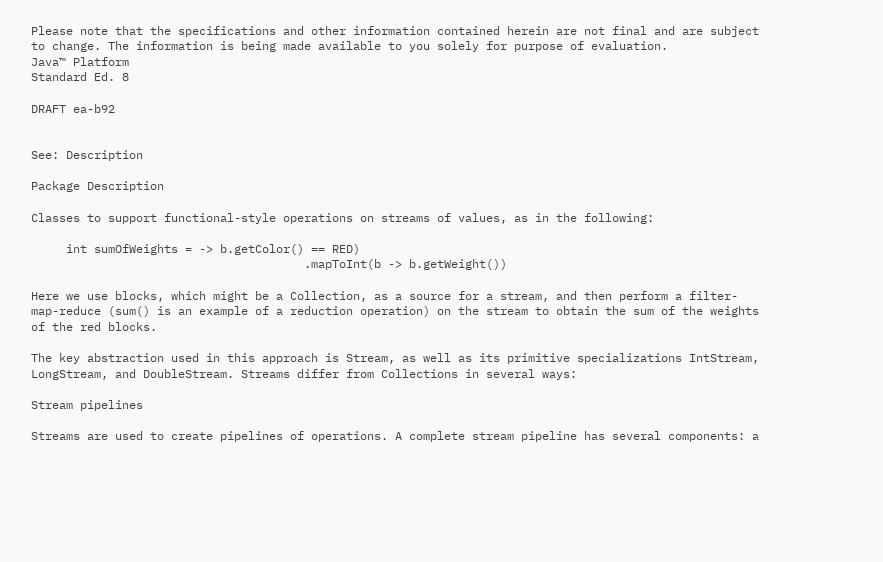Please note that the specifications and other information contained herein are not final and are subject to change. The information is being made available to you solely for purpose of evaluation.
Java™ Platform
Standard Ed. 8

DRAFT ea-b92


See: Description

Package Description

Classes to support functional-style operations on streams of values, as in the following:

     int sumOfWeights = -> b.getColor() == RED)
                                       .mapToInt(b -> b.getWeight())

Here we use blocks, which might be a Collection, as a source for a stream, and then perform a filter-map-reduce (sum() is an example of a reduction operation) on the stream to obtain the sum of the weights of the red blocks.

The key abstraction used in this approach is Stream, as well as its primitive specializations IntStream, LongStream, and DoubleStream. Streams differ from Collections in several ways:

Stream pipelines

Streams are used to create pipelines of operations. A complete stream pipeline has several components: a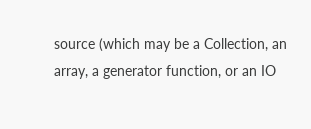source (which may be a Collection, an array, a generator function, or an IO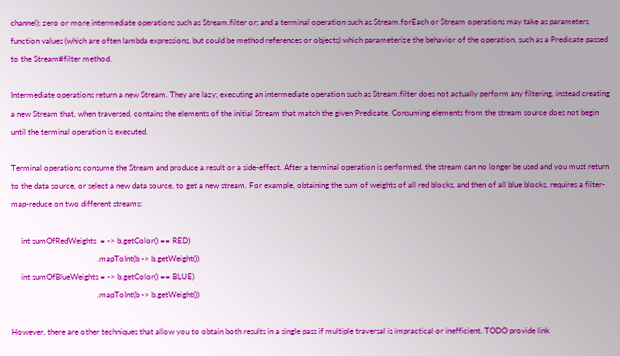channel); zero or more intermediate operations such as Stream.filter or; and a terminal operation such as Stream.forEach or Stream operations may take as parameters function values (which are often lambda expressions, but could be method references or objects) which parameterize the behavior of the operation, such as a Predicate passed to the Stream#filter method.

Intermediate operations return a new Stream. They are lazy; executing an intermediate operation such as Stream.filter does not actually perform any filtering, instead creating a new Stream that, when traversed, contains the elements of the initial Stream that match the given Predicate. Consuming elements from the stream source does not begin until the terminal operation is executed.

Terminal operations consume the Stream and produce a result or a side-effect. After a terminal operation is performed, the stream can no longer be used and you must return to the data source, or select a new data source, to get a new stream. For example, obtaining the sum of weights of all red blocks, and then of all blue blocks, requires a filter-map-reduce on two different streams:

     int sumOfRedWeights  = -> b.getColor() == RED)
                                           .mapToInt(b -> b.getWeight())
     int sumOfBlueWeights = -> b.getColor() == BLUE)
                                           .mapToInt(b -> b.getWeight())

However, there are other techniques that allow you to obtain both results in a single pass if multiple traversal is impractical or inefficient. TODO provide link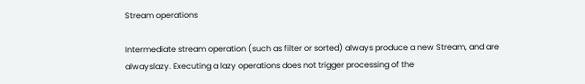Stream operations

Intermediate stream operation (such as filter or sorted) always produce a new Stream, and are alwayslazy. Executing a lazy operations does not trigger processing of the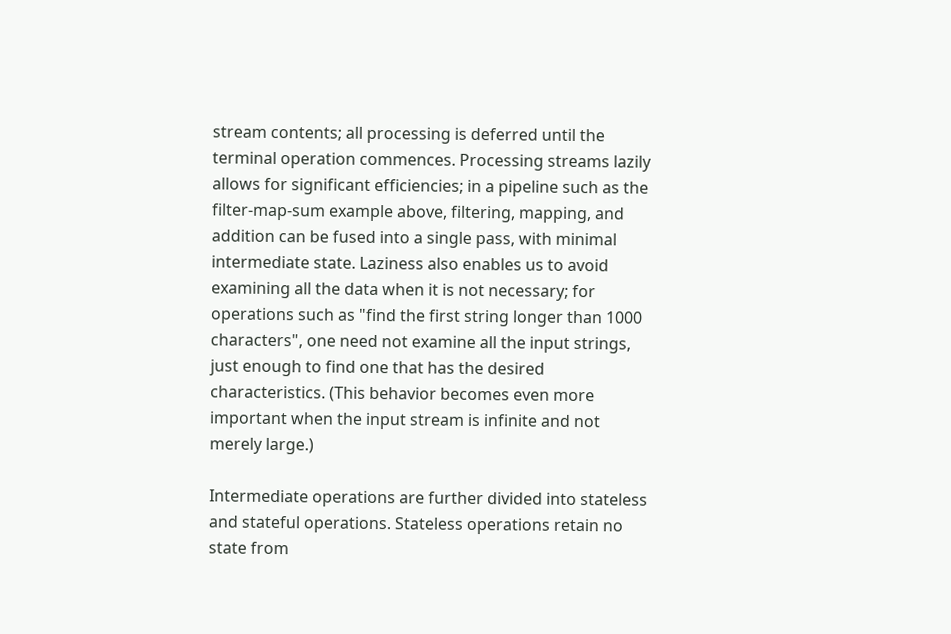stream contents; all processing is deferred until the terminal operation commences. Processing streams lazily allows for significant efficiencies; in a pipeline such as the filter-map-sum example above, filtering, mapping, and addition can be fused into a single pass, with minimal intermediate state. Laziness also enables us to avoid examining all the data when it is not necessary; for operations such as "find the first string longer than 1000 characters", one need not examine all the input strings, just enough to find one that has the desired characteristics. (This behavior becomes even more important when the input stream is infinite and not merely large.)

Intermediate operations are further divided into stateless and stateful operations. Stateless operations retain no state from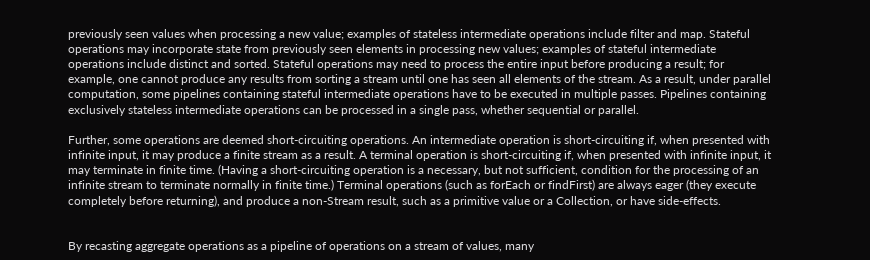previously seen values when processing a new value; examples of stateless intermediate operations include filter and map. Stateful operations may incorporate state from previously seen elements in processing new values; examples of stateful intermediate operations include distinct and sorted. Stateful operations may need to process the entire input before producing a result; for example, one cannot produce any results from sorting a stream until one has seen all elements of the stream. As a result, under parallel computation, some pipelines containing stateful intermediate operations have to be executed in multiple passes. Pipelines containing exclusively stateless intermediate operations can be processed in a single pass, whether sequential or parallel.

Further, some operations are deemed short-circuiting operations. An intermediate operation is short-circuiting if, when presented with infinite input, it may produce a finite stream as a result. A terminal operation is short-circuiting if, when presented with infinite input, it may terminate in finite time. (Having a short-circuiting operation is a necessary, but not sufficient, condition for the processing of an infinite stream to terminate normally in finite time.) Terminal operations (such as forEach or findFirst) are always eager (they execute completely before returning), and produce a non-Stream result, such as a primitive value or a Collection, or have side-effects.


By recasting aggregate operations as a pipeline of operations on a stream of values, many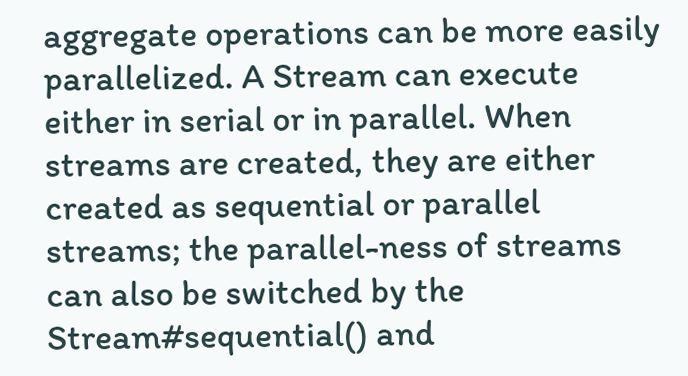aggregate operations can be more easily parallelized. A Stream can execute either in serial or in parallel. When streams are created, they are either created as sequential or parallel streams; the parallel-ness of streams can also be switched by the Stream#sequential() and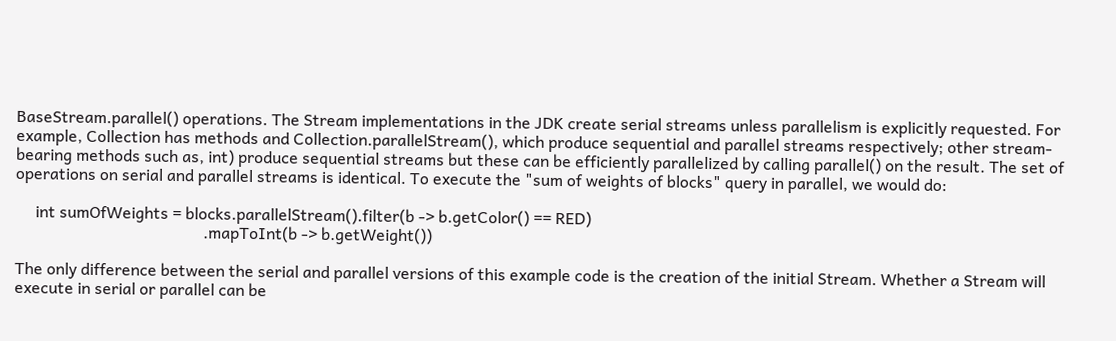BaseStream.parallel() operations. The Stream implementations in the JDK create serial streams unless parallelism is explicitly requested. For example, Collection has methods and Collection.parallelStream(), which produce sequential and parallel streams respectively; other stream-bearing methods such as, int) produce sequential streams but these can be efficiently parallelized by calling parallel() on the result. The set of operations on serial and parallel streams is identical. To execute the "sum of weights of blocks" query in parallel, we would do:

     int sumOfWeights = blocks.parallelStream().filter(b -> b.getColor() == RED)
                                               .mapToInt(b -> b.getWeight())

The only difference between the serial and parallel versions of this example code is the creation of the initial Stream. Whether a Stream will execute in serial or parallel can be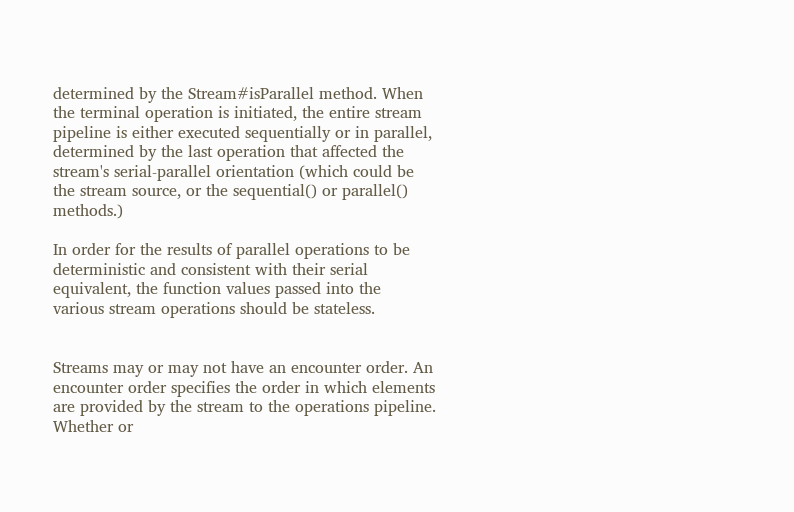determined by the Stream#isParallel method. When the terminal operation is initiated, the entire stream pipeline is either executed sequentially or in parallel, determined by the last operation that affected the stream's serial-parallel orientation (which could be the stream source, or the sequential() or parallel() methods.)

In order for the results of parallel operations to be deterministic and consistent with their serial equivalent, the function values passed into the various stream operations should be stateless.


Streams may or may not have an encounter order. An encounter order specifies the order in which elements are provided by the stream to the operations pipeline. Whether or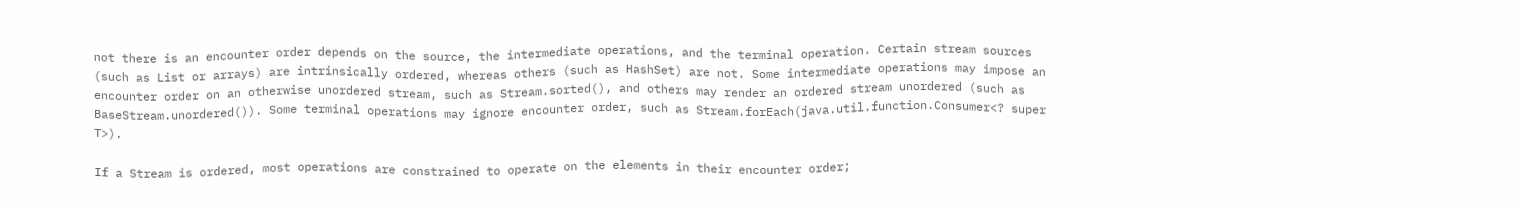not there is an encounter order depends on the source, the intermediate operations, and the terminal operation. Certain stream sources (such as List or arrays) are intrinsically ordered, whereas others (such as HashSet) are not. Some intermediate operations may impose an encounter order on an otherwise unordered stream, such as Stream.sorted(), and others may render an ordered stream unordered (such as BaseStream.unordered()). Some terminal operations may ignore encounter order, such as Stream.forEach(java.util.function.Consumer<? super T>).

If a Stream is ordered, most operations are constrained to operate on the elements in their encounter order;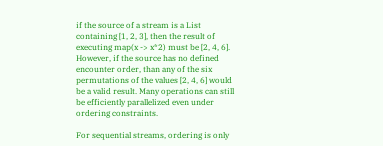if the source of a stream is a List containing [1, 2, 3], then the result of executing map(x -> x*2) must be [2, 4, 6]. However, if the source has no defined encounter order, than any of the six permutations of the values [2, 4, 6] would be a valid result. Many operations can still be efficiently parallelized even under ordering constraints.

For sequential streams, ordering is only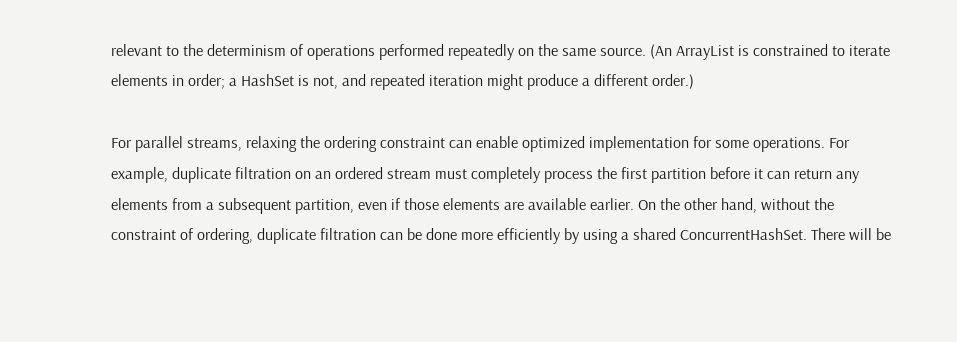relevant to the determinism of operations performed repeatedly on the same source. (An ArrayList is constrained to iterate elements in order; a HashSet is not, and repeated iteration might produce a different order.)

For parallel streams, relaxing the ordering constraint can enable optimized implementation for some operations. For example, duplicate filtration on an ordered stream must completely process the first partition before it can return any elements from a subsequent partition, even if those elements are available earlier. On the other hand, without the constraint of ordering, duplicate filtration can be done more efficiently by using a shared ConcurrentHashSet. There will be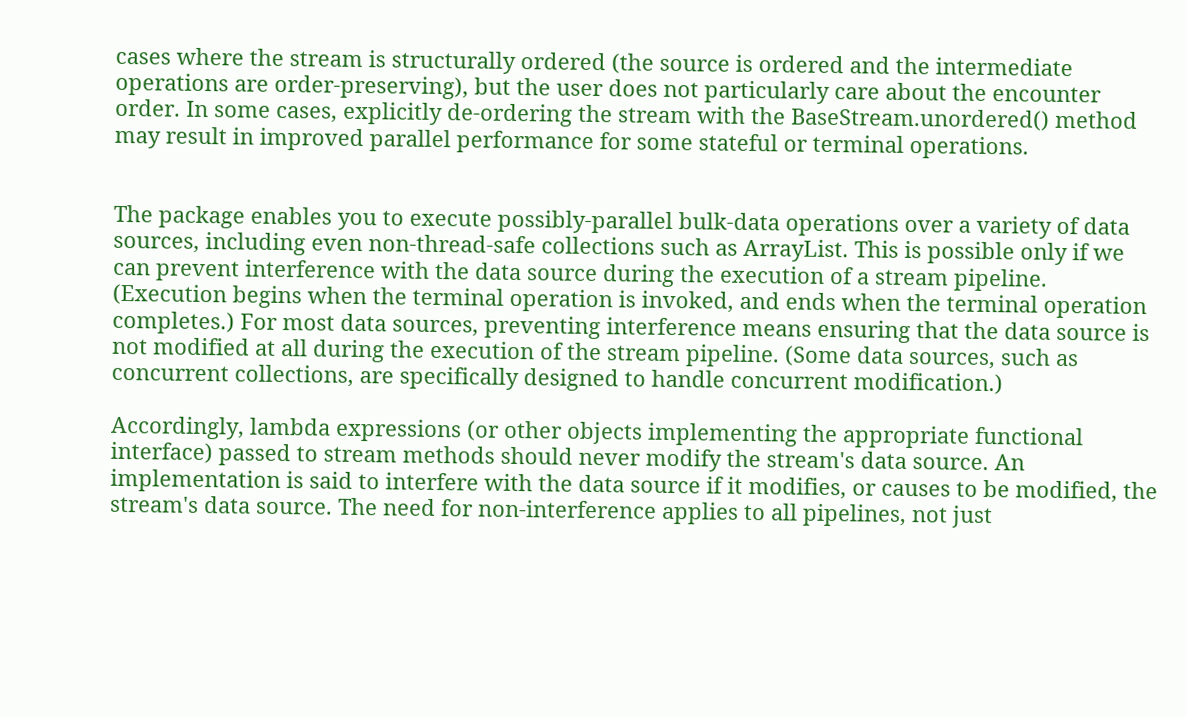cases where the stream is structurally ordered (the source is ordered and the intermediate operations are order-preserving), but the user does not particularly care about the encounter order. In some cases, explicitly de-ordering the stream with the BaseStream.unordered() method may result in improved parallel performance for some stateful or terminal operations.


The package enables you to execute possibly-parallel bulk-data operations over a variety of data sources, including even non-thread-safe collections such as ArrayList. This is possible only if we can prevent interference with the data source during the execution of a stream pipeline. (Execution begins when the terminal operation is invoked, and ends when the terminal operation completes.) For most data sources, preventing interference means ensuring that the data source is not modified at all during the execution of the stream pipeline. (Some data sources, such as concurrent collections, are specifically designed to handle concurrent modification.)

Accordingly, lambda expressions (or other objects implementing the appropriate functional interface) passed to stream methods should never modify the stream's data source. An implementation is said to interfere with the data source if it modifies, or causes to be modified, the stream's data source. The need for non-interference applies to all pipelines, not just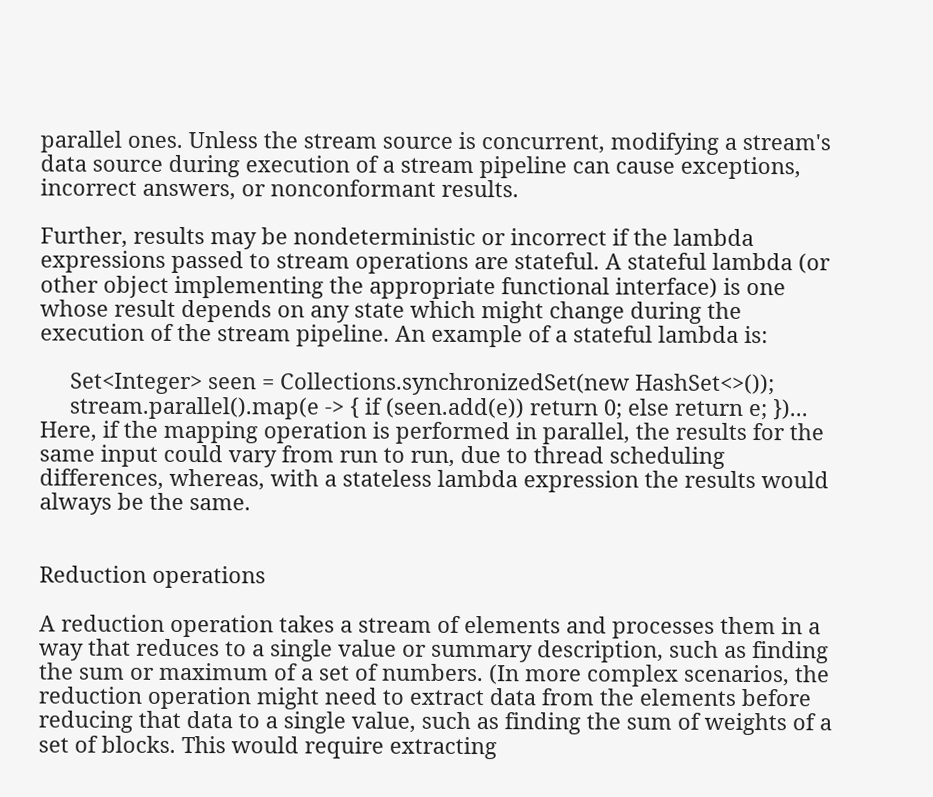parallel ones. Unless the stream source is concurrent, modifying a stream's data source during execution of a stream pipeline can cause exceptions, incorrect answers, or nonconformant results.

Further, results may be nondeterministic or incorrect if the lambda expressions passed to stream operations are stateful. A stateful lambda (or other object implementing the appropriate functional interface) is one whose result depends on any state which might change during the execution of the stream pipeline. An example of a stateful lambda is:

     Set<Integer> seen = Collections.synchronizedSet(new HashSet<>());
     stream.parallel().map(e -> { if (seen.add(e)) return 0; else return e; })...
Here, if the mapping operation is performed in parallel, the results for the same input could vary from run to run, due to thread scheduling differences, whereas, with a stateless lambda expression the results would always be the same.


Reduction operations

A reduction operation takes a stream of elements and processes them in a way that reduces to a single value or summary description, such as finding the sum or maximum of a set of numbers. (In more complex scenarios, the reduction operation might need to extract data from the elements before reducing that data to a single value, such as finding the sum of weights of a set of blocks. This would require extracting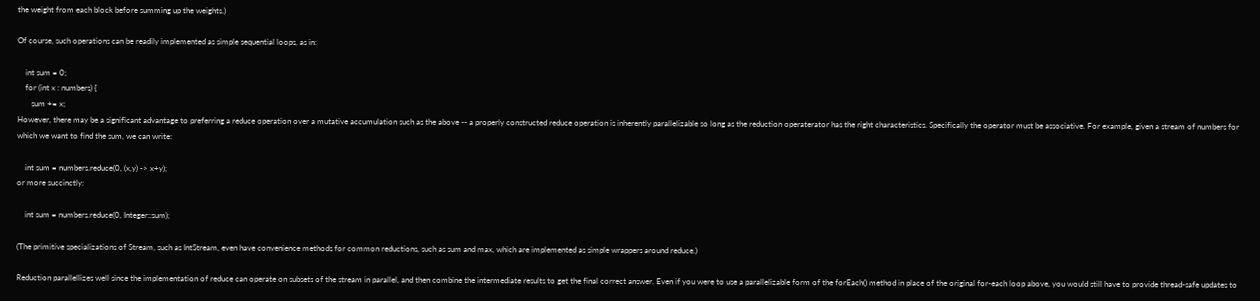the weight from each block before summing up the weights.)

Of course, such operations can be readily implemented as simple sequential loops, as in:

    int sum = 0;
    for (int x : numbers) {
       sum += x;
However, there may be a significant advantage to preferring a reduce operation over a mutative accumulation such as the above -- a properly constructed reduce operation is inherently parallelizable so long as the reduction operaterator has the right characteristics. Specifically the operator must be associative. For example, given a stream of numbers for which we want to find the sum, we can write:

    int sum = numbers.reduce(0, (x,y) -> x+y);
or more succinctly:

    int sum = numbers.reduce(0, Integer::sum);

(The primitive specializations of Stream, such as IntStream, even have convenience methods for common reductions, such as sum and max, which are implemented as simple wrappers around reduce.)

Reduction parallellizes well since the implementation of reduce can operate on subsets of the stream in parallel, and then combine the intermediate results to get the final correct answer. Even if you were to use a parallelizable form of the forEach() method in place of the original for-each loop above, you would still have to provide thread-safe updates to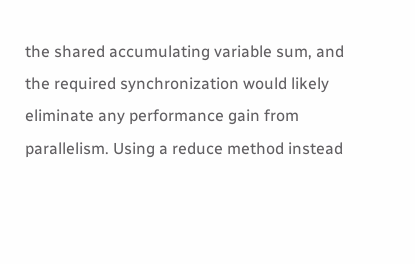the shared accumulating variable sum, and the required synchronization would likely eliminate any performance gain from parallelism. Using a reduce method instead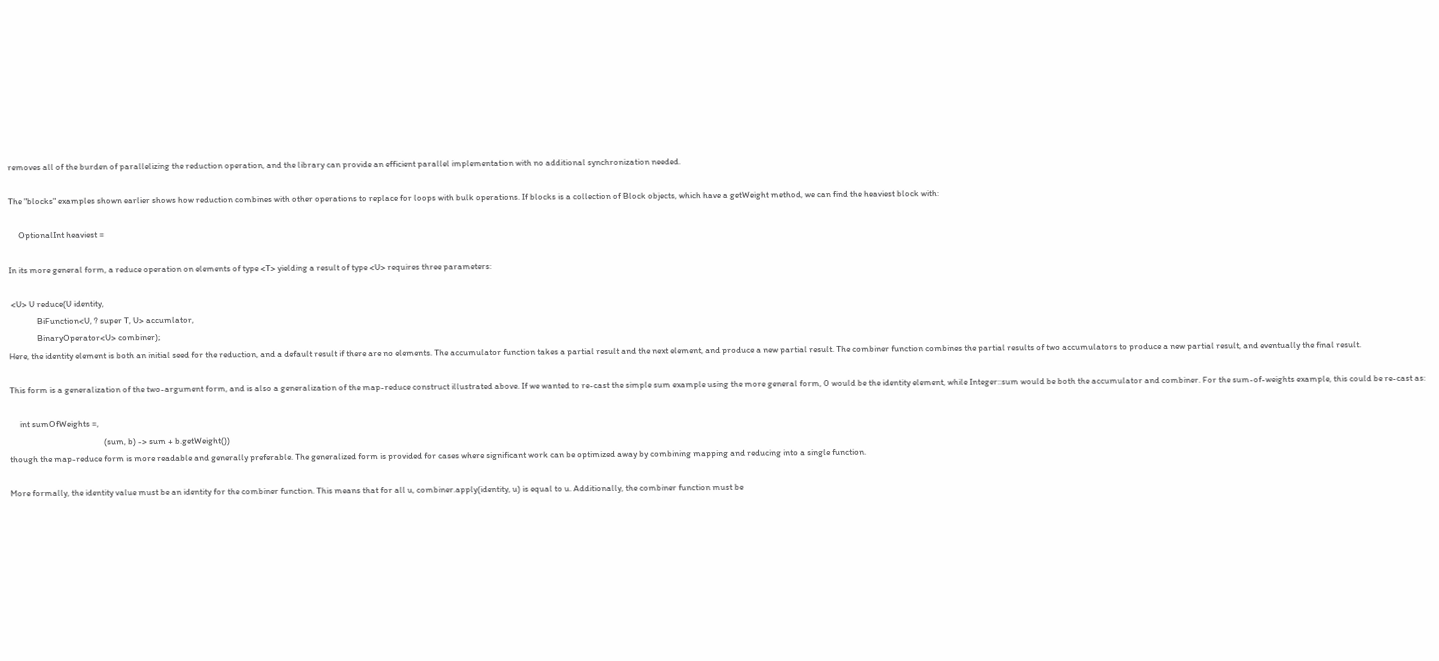removes all of the burden of parallelizing the reduction operation, and the library can provide an efficient parallel implementation with no additional synchronization needed.

The "blocks" examples shown earlier shows how reduction combines with other operations to replace for loops with bulk operations. If blocks is a collection of Block objects, which have a getWeight method, we can find the heaviest block with:

     OptionalInt heaviest =

In its more general form, a reduce operation on elements of type <T> yielding a result of type <U> requires three parameters:

 <U> U reduce(U identity,
              BiFunction<U, ? super T, U> accumlator,
              BinaryOperator<U> combiner);
Here, the identity element is both an initial seed for the reduction, and a default result if there are no elements. The accumulator function takes a partial result and the next element, and produce a new partial result. The combiner function combines the partial results of two accumulators to produce a new partial result, and eventually the final result.

This form is a generalization of the two-argument form, and is also a generalization of the map-reduce construct illustrated above. If we wanted to re-cast the simple sum example using the more general form, 0 would be the identity element, while Integer::sum would be both the accumulator and combiner. For the sum-of-weights example, this could be re-cast as:

     int sumOfWeights =,
                                               (sum, b) -> sum + b.getWeight())
though the map-reduce form is more readable and generally preferable. The generalized form is provided for cases where significant work can be optimized away by combining mapping and reducing into a single function.

More formally, the identity value must be an identity for the combiner function. This means that for all u, combiner.apply(identity, u) is equal to u. Additionally, the combiner function must be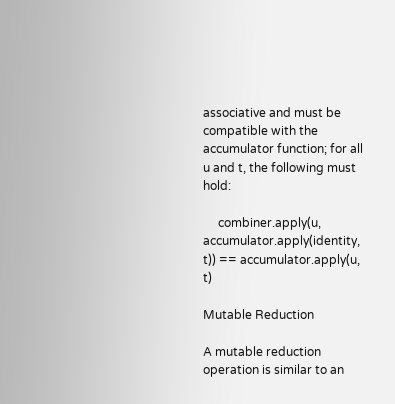associative and must be compatible with the accumulator function; for all u and t, the following must hold:

     combiner.apply(u, accumulator.apply(identity, t)) == accumulator.apply(u, t)

Mutable Reduction

A mutable reduction operation is similar to an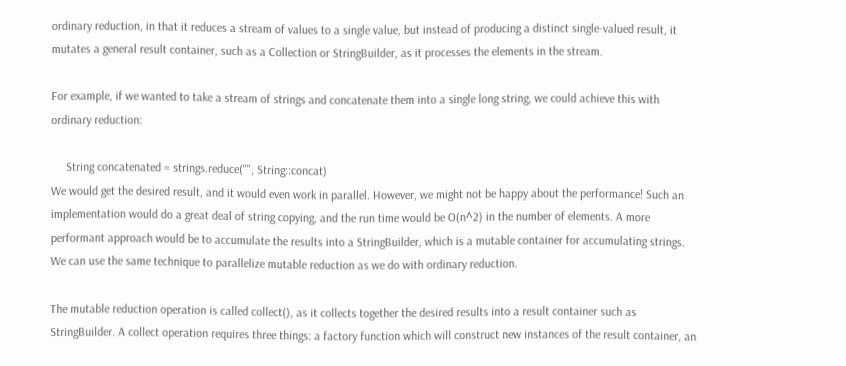ordinary reduction, in that it reduces a stream of values to a single value, but instead of producing a distinct single-valued result, it mutates a general result container, such as a Collection or StringBuilder, as it processes the elements in the stream.

For example, if we wanted to take a stream of strings and concatenate them into a single long string, we could achieve this with ordinary reduction:

     String concatenated = strings.reduce("", String::concat)
We would get the desired result, and it would even work in parallel. However, we might not be happy about the performance! Such an implementation would do a great deal of string copying, and the run time would be O(n^2) in the number of elements. A more performant approach would be to accumulate the results into a StringBuilder, which is a mutable container for accumulating strings. We can use the same technique to parallelize mutable reduction as we do with ordinary reduction.

The mutable reduction operation is called collect(), as it collects together the desired results into a result container such as StringBuilder. A collect operation requires three things: a factory function which will construct new instances of the result container, an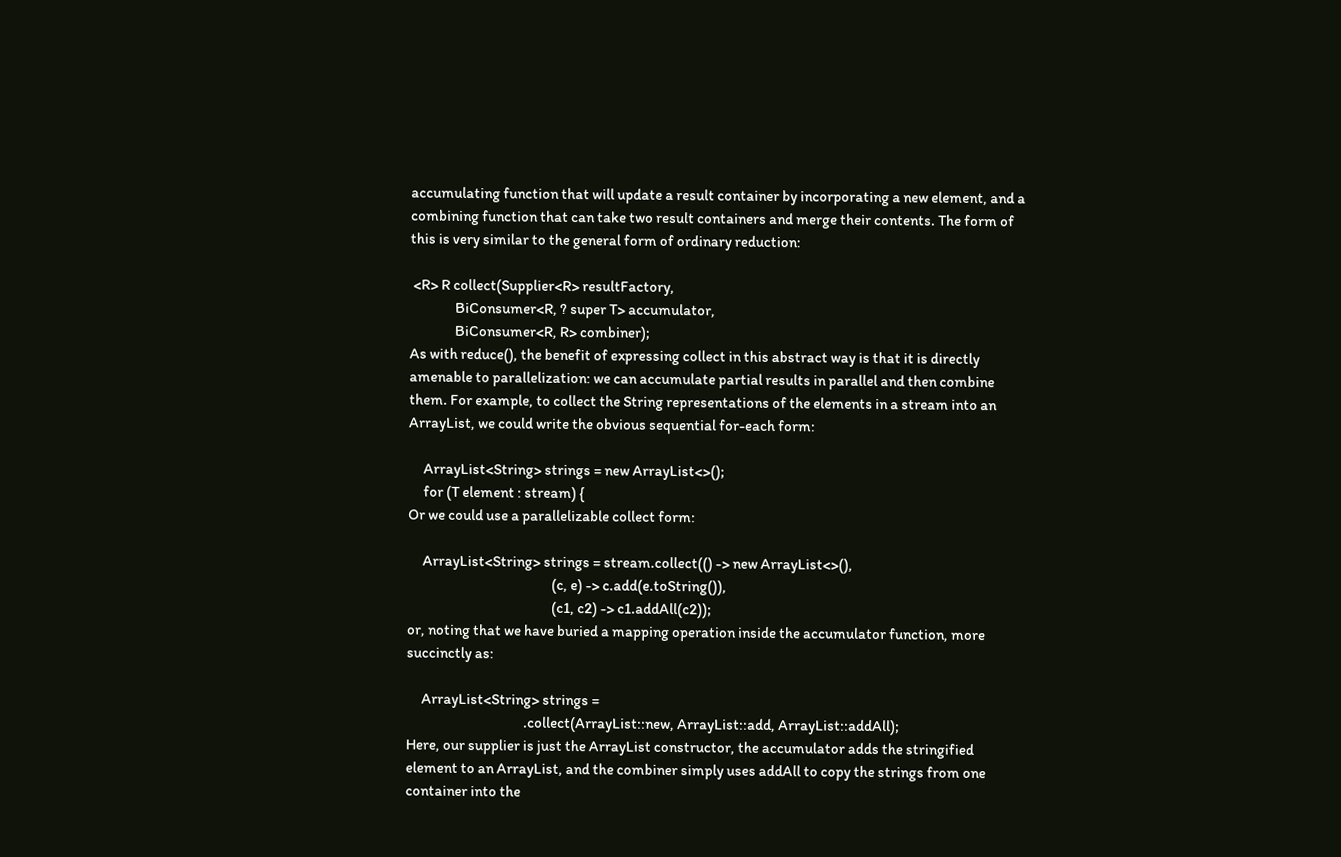accumulating function that will update a result container by incorporating a new element, and a combining function that can take two result containers and merge their contents. The form of this is very similar to the general form of ordinary reduction:

 <R> R collect(Supplier<R> resultFactory,
               BiConsumer<R, ? super T> accumulator,
               BiConsumer<R, R> combiner);
As with reduce(), the benefit of expressing collect in this abstract way is that it is directly amenable to parallelization: we can accumulate partial results in parallel and then combine them. For example, to collect the String representations of the elements in a stream into an ArrayList, we could write the obvious sequential for-each form:

     ArrayList<String> strings = new ArrayList<>();
     for (T element : stream) {
Or we could use a parallelizable collect form:

     ArrayList<String> strings = stream.collect(() -> new ArrayList<>(),
                                                (c, e) -> c.add(e.toString()),
                                                (c1, c2) -> c1.addAll(c2));
or, noting that we have buried a mapping operation inside the accumulator function, more succinctly as:

     ArrayList<String> strings =
                                       .collect(ArrayList::new, ArrayList::add, ArrayList::addAll);
Here, our supplier is just the ArrayList constructor, the accumulator adds the stringified element to an ArrayList, and the combiner simply uses addAll to copy the strings from one container into the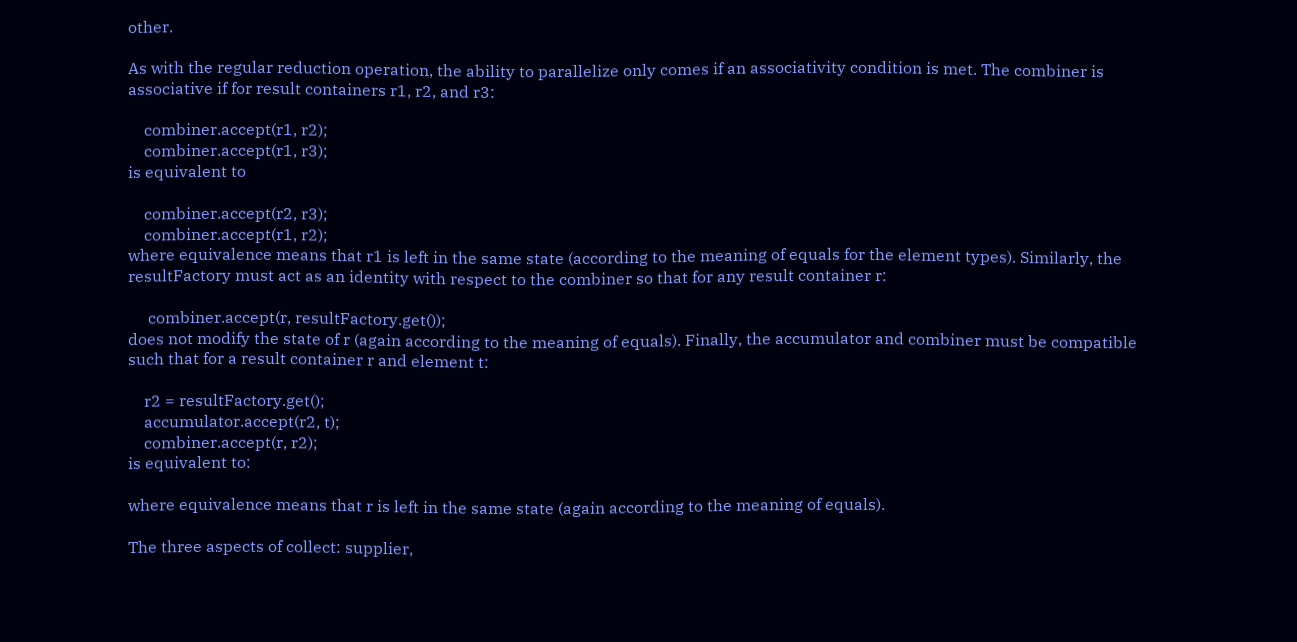other.

As with the regular reduction operation, the ability to parallelize only comes if an associativity condition is met. The combiner is associative if for result containers r1, r2, and r3:

    combiner.accept(r1, r2);
    combiner.accept(r1, r3);
is equivalent to

    combiner.accept(r2, r3);
    combiner.accept(r1, r2);
where equivalence means that r1 is left in the same state (according to the meaning of equals for the element types). Similarly, the resultFactory must act as an identity with respect to the combiner so that for any result container r:

     combiner.accept(r, resultFactory.get());
does not modify the state of r (again according to the meaning of equals). Finally, the accumulator and combiner must be compatible such that for a result container r and element t:

    r2 = resultFactory.get();
    accumulator.accept(r2, t);
    combiner.accept(r, r2);
is equivalent to:

where equivalence means that r is left in the same state (again according to the meaning of equals).

The three aspects of collect: supplier,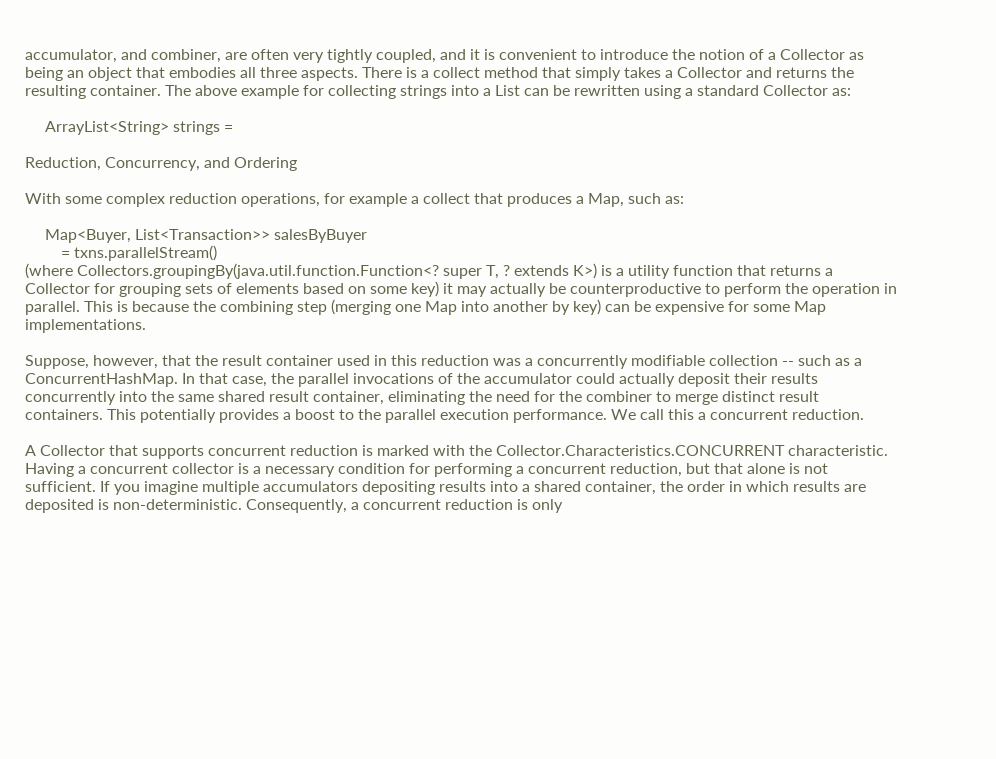accumulator, and combiner, are often very tightly coupled, and it is convenient to introduce the notion of a Collector as being an object that embodies all three aspects. There is a collect method that simply takes a Collector and returns the resulting container. The above example for collecting strings into a List can be rewritten using a standard Collector as:

     ArrayList<String> strings =

Reduction, Concurrency, and Ordering

With some complex reduction operations, for example a collect that produces a Map, such as:

     Map<Buyer, List<Transaction>> salesByBuyer
         = txns.parallelStream()
(where Collectors.groupingBy(java.util.function.Function<? super T, ? extends K>) is a utility function that returns a Collector for grouping sets of elements based on some key) it may actually be counterproductive to perform the operation in parallel. This is because the combining step (merging one Map into another by key) can be expensive for some Map implementations.

Suppose, however, that the result container used in this reduction was a concurrently modifiable collection -- such as a ConcurrentHashMap. In that case, the parallel invocations of the accumulator could actually deposit their results concurrently into the same shared result container, eliminating the need for the combiner to merge distinct result containers. This potentially provides a boost to the parallel execution performance. We call this a concurrent reduction.

A Collector that supports concurrent reduction is marked with the Collector.Characteristics.CONCURRENT characteristic. Having a concurrent collector is a necessary condition for performing a concurrent reduction, but that alone is not sufficient. If you imagine multiple accumulators depositing results into a shared container, the order in which results are deposited is non-deterministic. Consequently, a concurrent reduction is only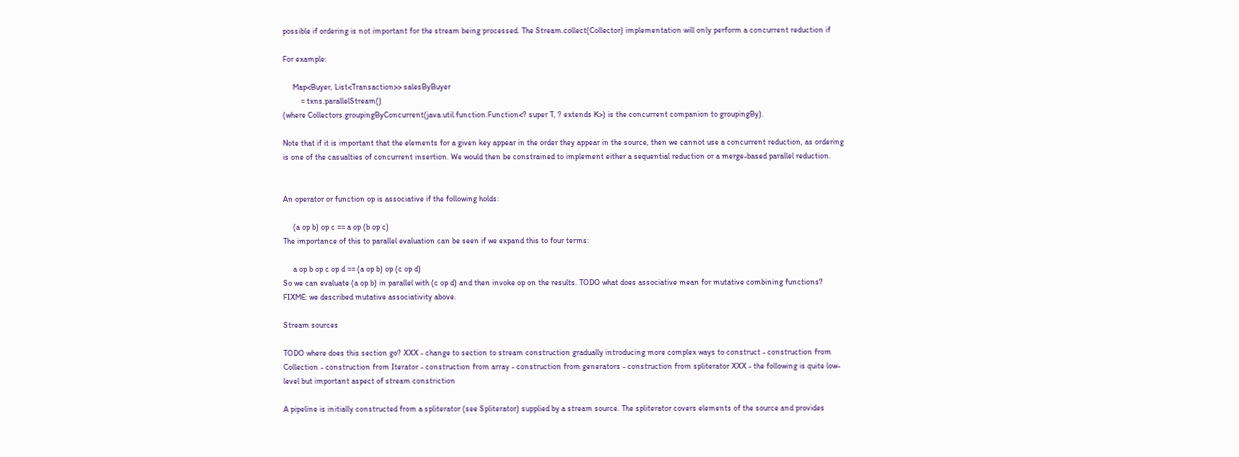possible if ordering is not important for the stream being processed. The Stream.collect(Collector) implementation will only perform a concurrent reduction if

For example:

     Map<Buyer, List<Transaction>> salesByBuyer
         = txns.parallelStream()
(where Collectors.groupingByConcurrent(java.util.function.Function<? super T, ? extends K>) is the concurrent companion to groupingBy).

Note that if it is important that the elements for a given key appear in the order they appear in the source, then we cannot use a concurrent reduction, as ordering is one of the casualties of concurrent insertion. We would then be constrained to implement either a sequential reduction or a merge-based parallel reduction.


An operator or function op is associative if the following holds:

     (a op b) op c == a op (b op c)
The importance of this to parallel evaluation can be seen if we expand this to four terms:

     a op b op c op d == (a op b) op (c op d)
So we can evaluate (a op b) in parallel with (c op d) and then invoke op on the results. TODO what does associative mean for mutative combining functions? FIXME: we described mutative associativity above.

Stream sources

TODO where does this section go? XXX - change to section to stream construction gradually introducing more complex ways to construct - construction from Collection - construction from Iterator - construction from array - construction from generators - construction from spliterator XXX - the following is quite low-level but important aspect of stream constriction

A pipeline is initially constructed from a spliterator (see Spliterator) supplied by a stream source. The spliterator covers elements of the source and provides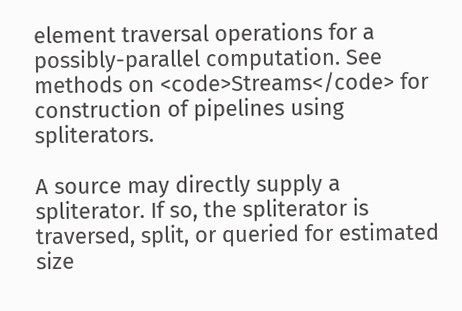element traversal operations for a possibly-parallel computation. See methods on <code>Streams</code> for construction of pipelines using spliterators.

A source may directly supply a spliterator. If so, the spliterator is traversed, split, or queried for estimated size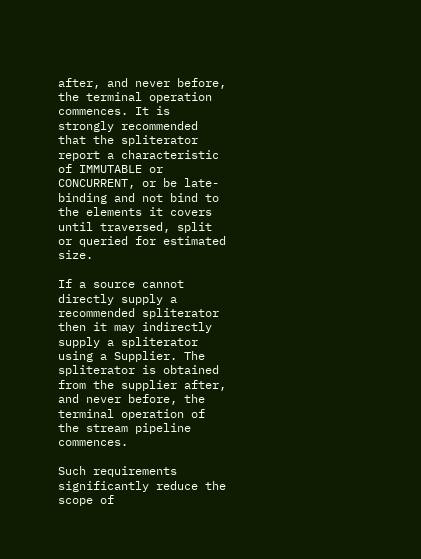after, and never before, the terminal operation commences. It is strongly recommended that the spliterator report a characteristic of IMMUTABLE or CONCURRENT, or be late-binding and not bind to the elements it covers until traversed, split or queried for estimated size.

If a source cannot directly supply a recommended spliterator then it may indirectly supply a spliterator using a Supplier. The spliterator is obtained from the supplier after, and never before, the terminal operation of the stream pipeline commences.

Such requirements significantly reduce the scope of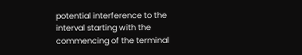potential interference to the interval starting with the commencing of the terminal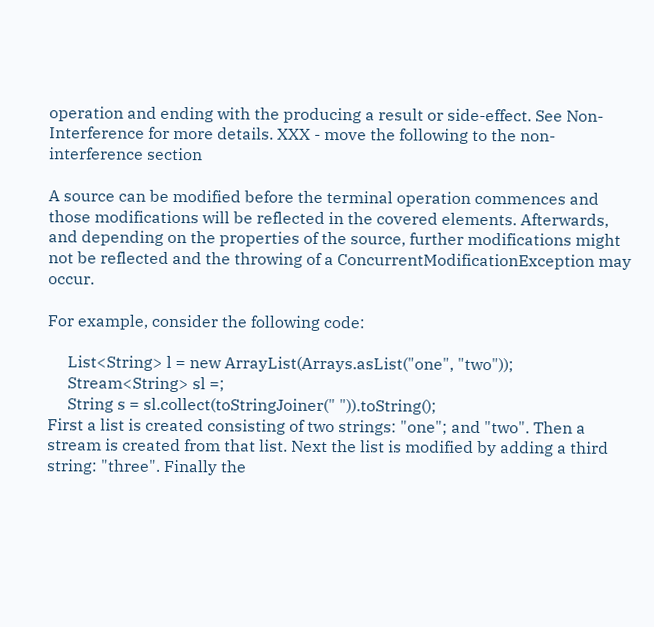operation and ending with the producing a result or side-effect. See Non-Interference for more details. XXX - move the following to the non-interference section

A source can be modified before the terminal operation commences and those modifications will be reflected in the covered elements. Afterwards, and depending on the properties of the source, further modifications might not be reflected and the throwing of a ConcurrentModificationException may occur.

For example, consider the following code:

     List<String> l = new ArrayList(Arrays.asList("one", "two"));
     Stream<String> sl =;
     String s = sl.collect(toStringJoiner(" ")).toString();
First a list is created consisting of two strings: "one"; and "two". Then a stream is created from that list. Next the list is modified by adding a third string: "three". Finally the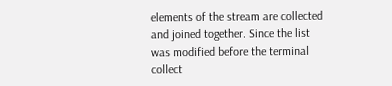elements of the stream are collected and joined together. Since the list was modified before the terminal collect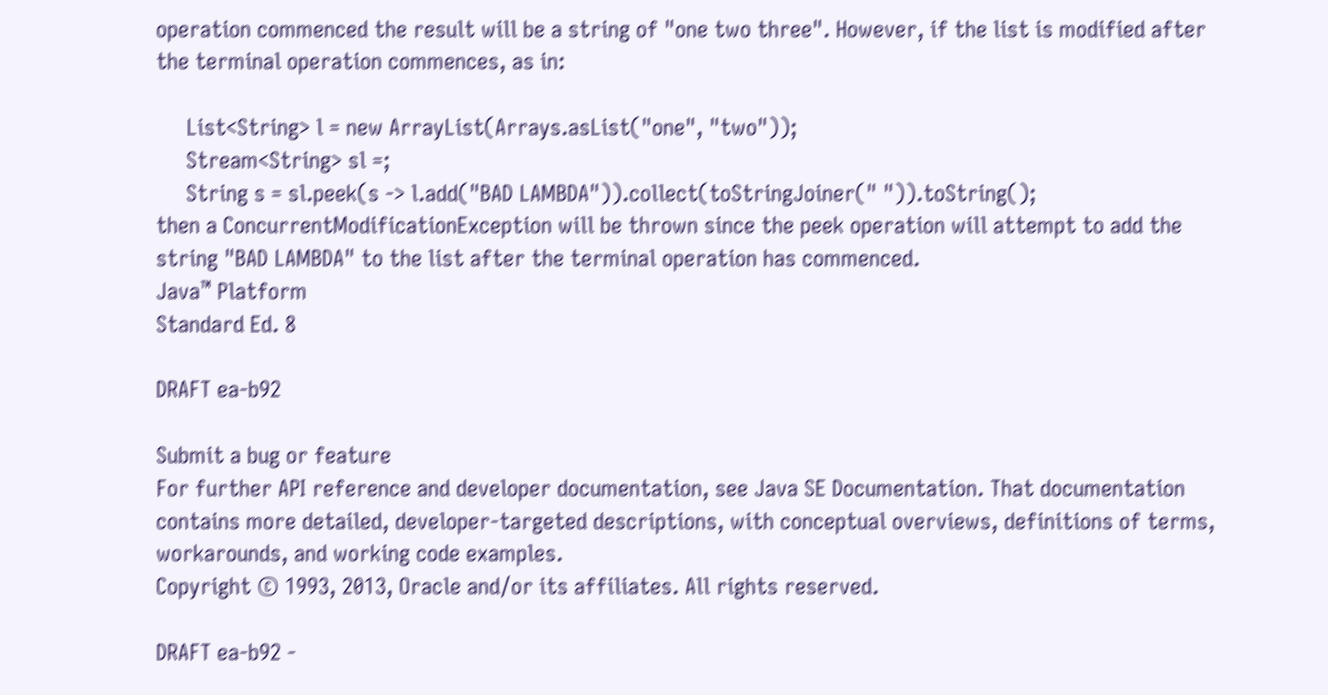operation commenced the result will be a string of "one two three". However, if the list is modified after the terminal operation commences, as in:

     List<String> l = new ArrayList(Arrays.asList("one", "two"));
     Stream<String> sl =;
     String s = sl.peek(s -> l.add("BAD LAMBDA")).collect(toStringJoiner(" ")).toString();
then a ConcurrentModificationException will be thrown since the peek operation will attempt to add the string "BAD LAMBDA" to the list after the terminal operation has commenced.
Java™ Platform
Standard Ed. 8

DRAFT ea-b92

Submit a bug or feature
For further API reference and developer documentation, see Java SE Documentation. That documentation contains more detailed, developer-targeted descriptions, with conceptual overviews, definitions of terms, workarounds, and working code examples.
Copyright © 1993, 2013, Oracle and/or its affiliates. All rights reserved.

DRAFT ea-b92 -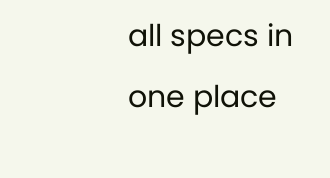all specs in one place